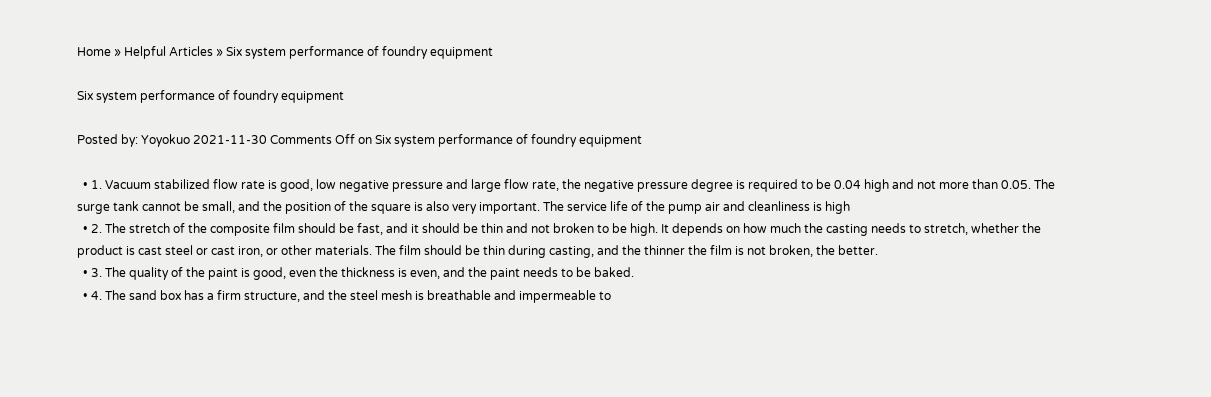Home » Helpful Articles » Six system performance of foundry equipment

Six system performance of foundry equipment

Posted by: Yoyokuo 2021-11-30 Comments Off on Six system performance of foundry equipment

  • 1. Vacuum stabilized flow rate is good, low negative pressure and large flow rate, the negative pressure degree is required to be 0.04 high and not more than 0.05. The surge tank cannot be small, and the position of the square is also very important. The service life of the pump air and cleanliness is high
  • 2. The stretch of the composite film should be fast, and it should be thin and not broken to be high. It depends on how much the casting needs to stretch, whether the product is cast steel or cast iron, or other materials. The film should be thin during casting, and the thinner the film is not broken, the better.
  • 3. The quality of the paint is good, even the thickness is even, and the paint needs to be baked.
  • 4. The sand box has a firm structure, and the steel mesh is breathable and impermeable to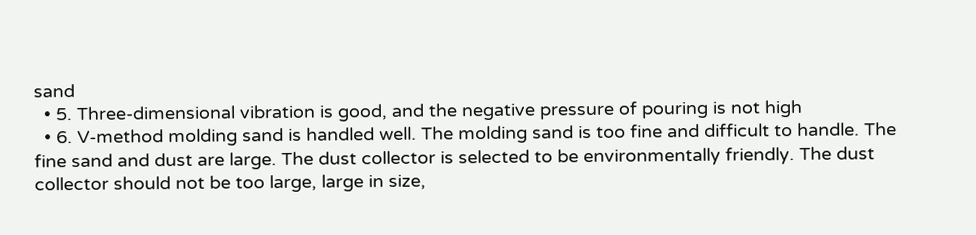sand
  • 5. Three-dimensional vibration is good, and the negative pressure of pouring is not high
  • 6. V-method molding sand is handled well. The molding sand is too fine and difficult to handle. The fine sand and dust are large. The dust collector is selected to be environmentally friendly. The dust collector should not be too large, large in size,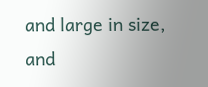and large in size, and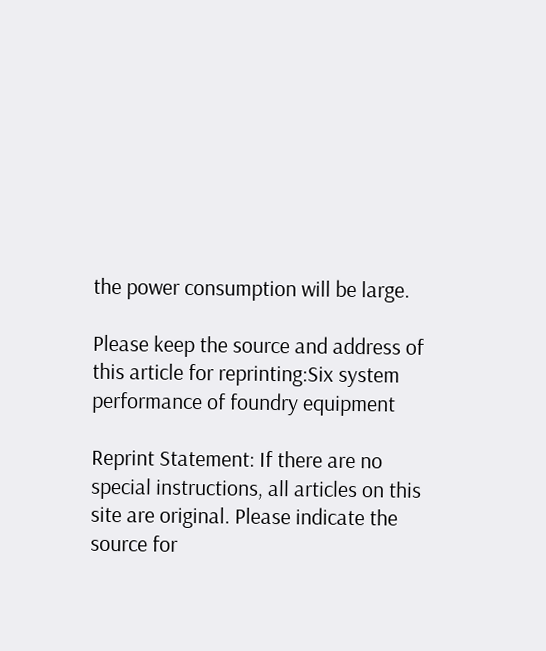the power consumption will be large.

Please keep the source and address of this article for reprinting:Six system performance of foundry equipment

Reprint Statement: If there are no special instructions, all articles on this site are original. Please indicate the source for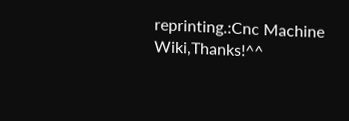reprinting.:Cnc Machine Wiki,Thanks!^^